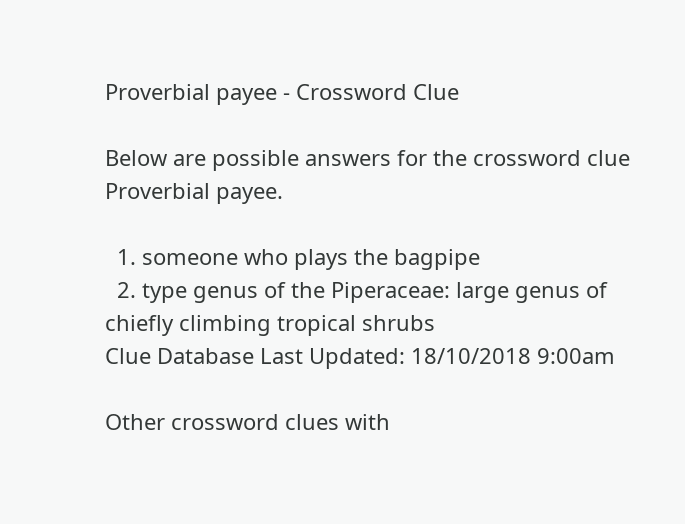Proverbial payee - Crossword Clue

Below are possible answers for the crossword clue Proverbial payee.

  1. someone who plays the bagpipe
  2. type genus of the Piperaceae: large genus of chiefly climbing tropical shrubs
Clue Database Last Updated: 18/10/2018 9:00am

Other crossword clues with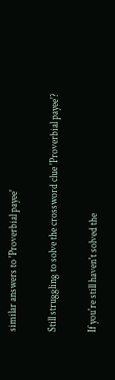similar answers to 'Proverbial payee'

Still struggling to solve the crossword clue 'Proverbial payee'?

If you're still haven't solved the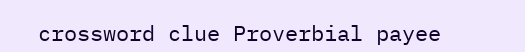crossword clue Proverbial payee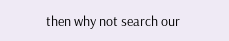then why not search our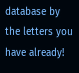database by the letters you have already!